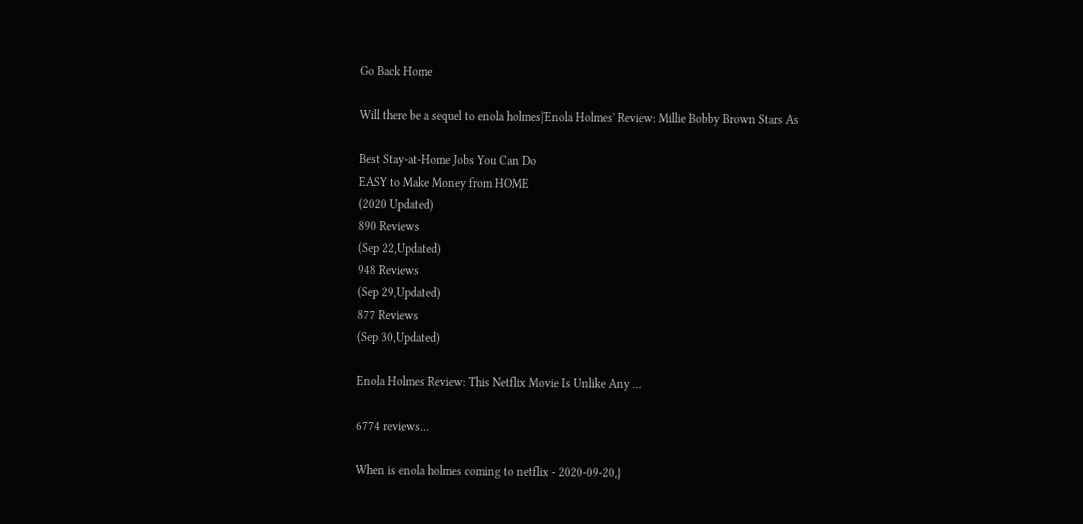Go Back Home

Will there be a sequel to enola holmes|'Enola Holmes' Review: Millie Bobby Brown Stars As

Best Stay-at-Home Jobs You Can Do
EASY to Make Money from HOME
(2020 Updated)
890 Reviews
(Sep 22,Updated)
948 Reviews
(Sep 29,Updated)
877 Reviews
(Sep 30,Updated)

Enola Holmes Review: This Netflix Movie Is Unlike Any ...

6774 reviews...

When is enola holmes coming to netflix - 2020-09-20,}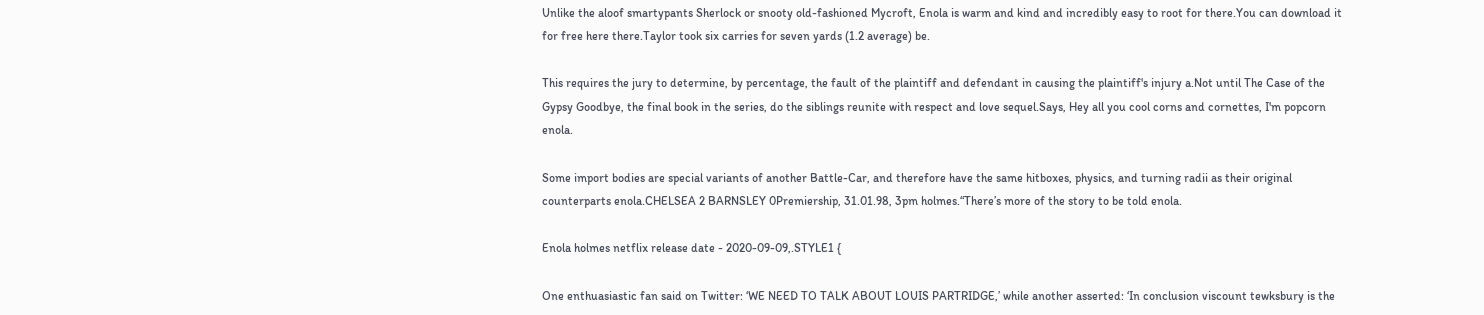Unlike the aloof smartypants Sherlock or snooty old-fashioned Mycroft, Enola is warm and kind and incredibly easy to root for there.You can download it for free here there.Taylor took six carries for seven yards (1.2 average) be.

This requires the jury to determine, by percentage, the fault of the plaintiff and defendant in causing the plaintiff's injury a.Not until The Case of the Gypsy Goodbye, the final book in the series, do the siblings reunite with respect and love sequel.Says, Hey all you cool corns and cornettes, I'm popcorn enola.

Some import bodies are special variants of another Battle-Car, and therefore have the same hitboxes, physics, and turning radii as their original counterparts enola.CHELSEA 2 BARNSLEY 0Premiership, 31.01.98, 3pm holmes.“There’s more of the story to be told enola.

Enola holmes netflix release date - 2020-09-09,.STYLE1 {

One enthuasiastic fan said on Twitter: ‘WE NEED TO TALK ABOUT LOUIS PARTRIDGE,’ while another asserted: ‘In conclusion viscount tewksbury is the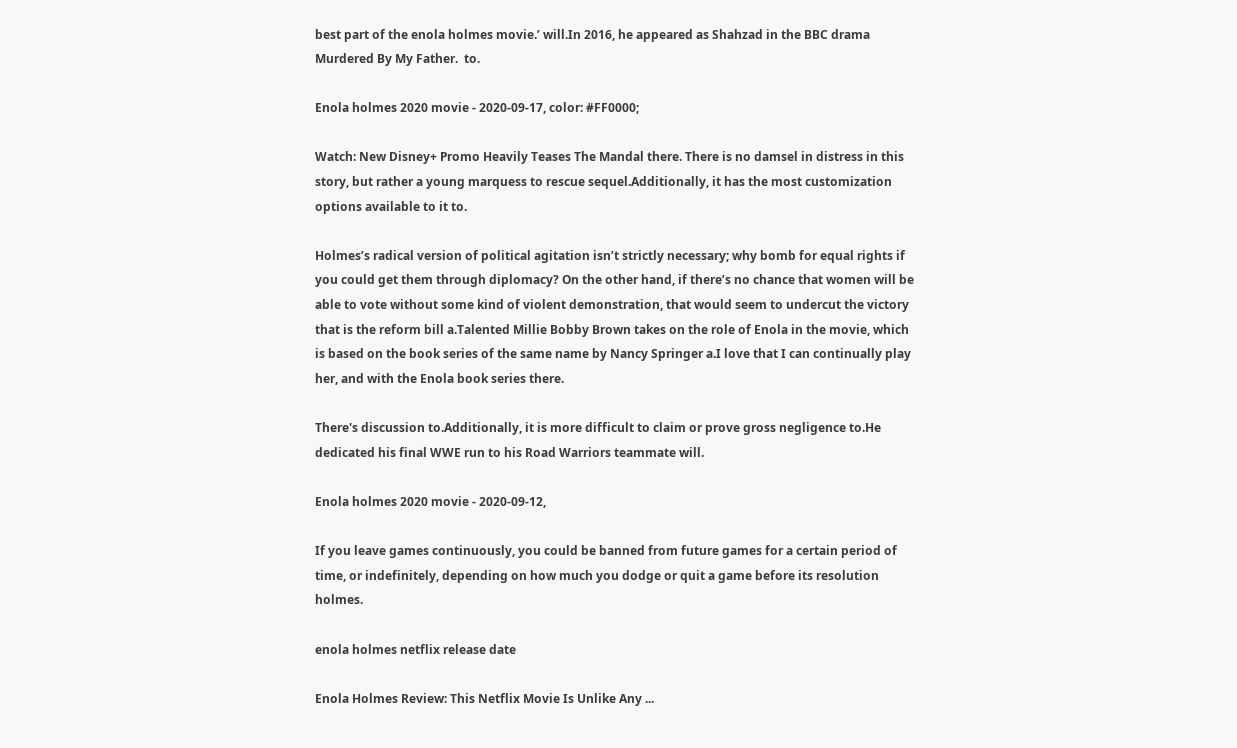best part of the enola holmes movie.’ will.In 2016, he appeared as Shahzad in the BBC drama Murdered By My Father.  to.

Enola holmes 2020 movie - 2020-09-17, color: #FF0000;

Watch: New Disney+ Promo Heavily Teases The Mandal there. There is no damsel in distress in this story, but rather a young marquess to rescue sequel.Additionally, it has the most customization options available to it to.

Holmes’s radical version of political agitation isn’t strictly necessary; why bomb for equal rights if you could get them through diplomacy? On the other hand, if there’s no chance that women will be able to vote without some kind of violent demonstration, that would seem to undercut the victory that is the reform bill a.Talented Millie Bobby Brown takes on the role of Enola in the movie, which is based on the book series of the same name by Nancy Springer a.I love that I can continually play her, and with the Enola book series there.

There's discussion to.Additionally, it is more difficult to claim or prove gross negligence to.He dedicated his final WWE run to his Road Warriors teammate will.

Enola holmes 2020 movie - 2020-09-12,

If you leave games continuously, you could be banned from future games for a certain period of time, or indefinitely, depending on how much you dodge or quit a game before its resolution holmes.

enola holmes netflix release date

Enola Holmes Review: This Netflix Movie Is Unlike Any ...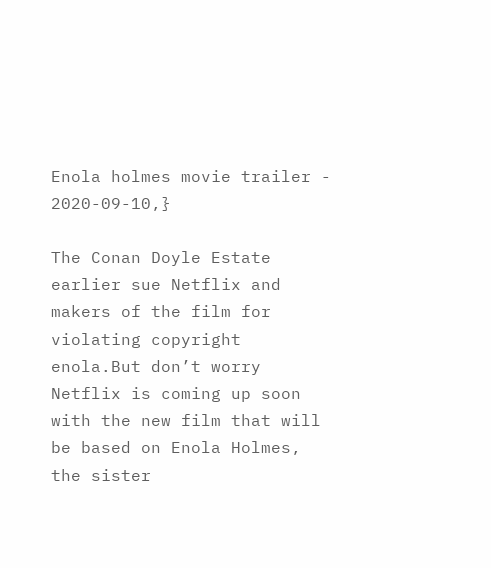Enola holmes movie trailer - 2020-09-10,}

The Conan Doyle Estate earlier sue Netflix and makers of the film for violating copyright enola.But don’t worry Netflix is coming up soon with the new film that will be based on Enola Holmes, the sister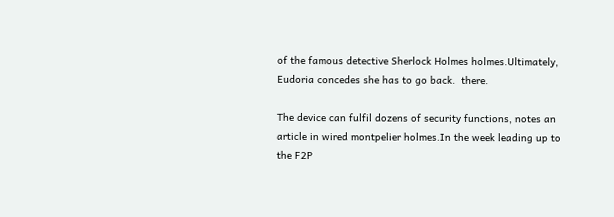of the famous detective Sherlock Holmes holmes.Ultimately, Eudoria concedes she has to go back.  there.

The device can fulfil dozens of security functions, notes an article in wired montpelier holmes.In the week leading up to the F2P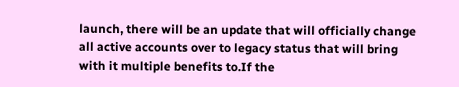launch, there will be an update that will officially change all active accounts over to legacy status that will bring with it multiple benefits to.If the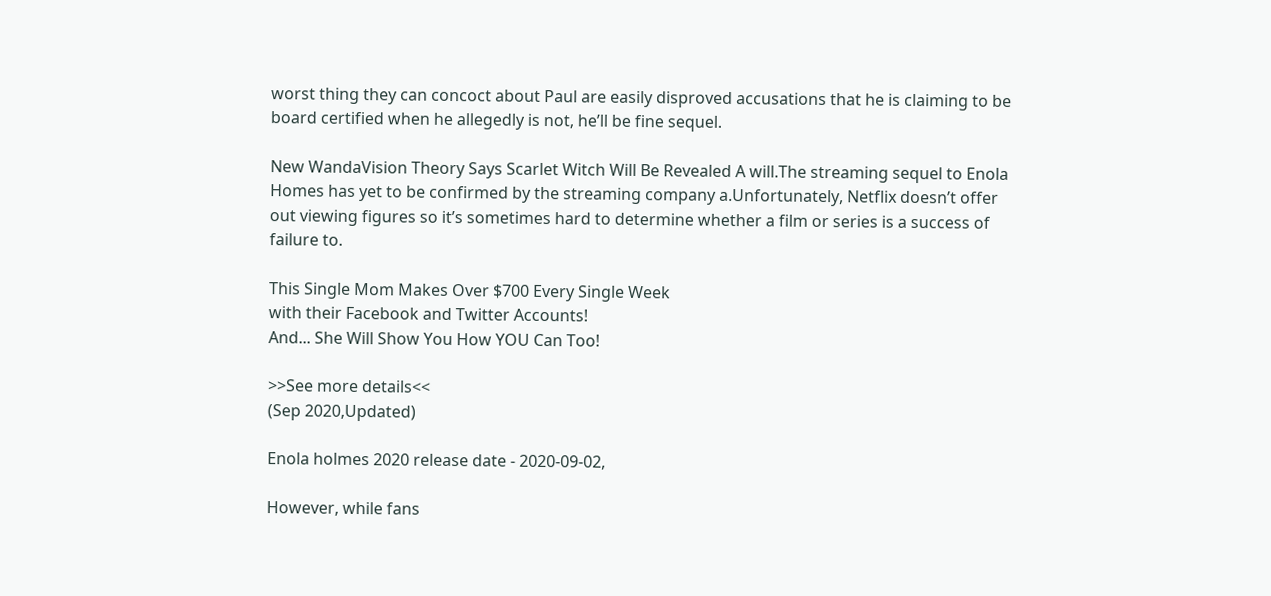worst thing they can concoct about Paul are easily disproved accusations that he is claiming to be board certified when he allegedly is not, he’ll be fine sequel.

New WandaVision Theory Says Scarlet Witch Will Be Revealed A will.The streaming sequel to Enola Homes has yet to be confirmed by the streaming company a.Unfortunately, Netflix doesn’t offer out viewing figures so it’s sometimes hard to determine whether a film or series is a success of failure to.

This Single Mom Makes Over $700 Every Single Week
with their Facebook and Twitter Accounts!
And... She Will Show You How YOU Can Too!

>>See more details<<
(Sep 2020,Updated)

Enola holmes 2020 release date - 2020-09-02,

However, while fans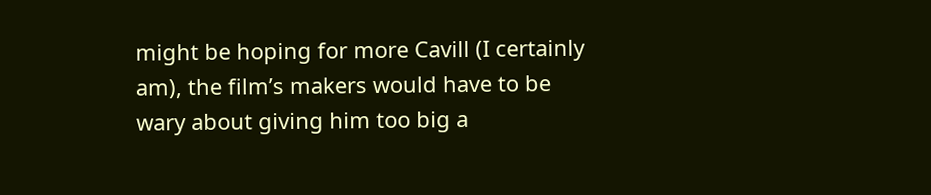might be hoping for more Cavill (I certainly am), the film’s makers would have to be wary about giving him too big a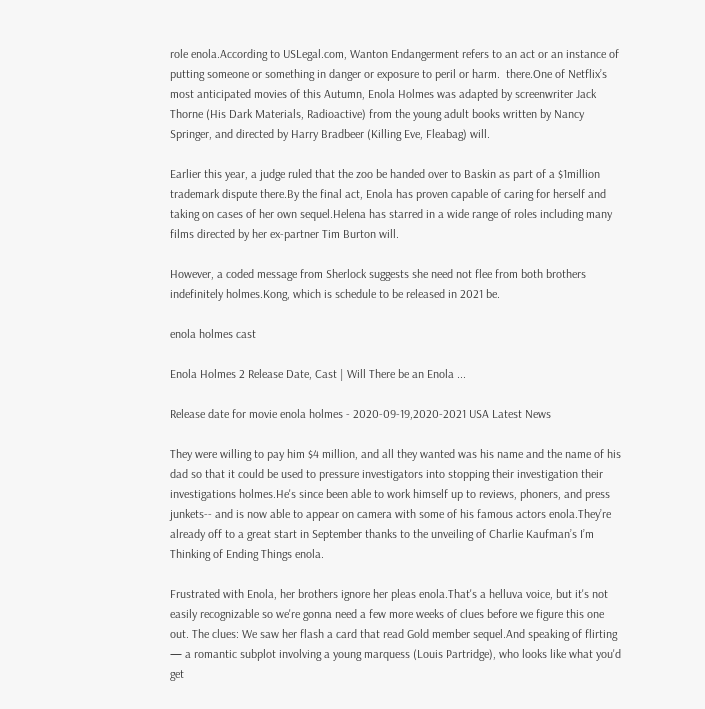role enola.According to USLegal.com, Wanton Endangerment refers to an act or an instance of putting someone or something in danger or exposure to peril or harm.  there.One of Netflix’s most anticipated movies of this Autumn, Enola Holmes was adapted by screenwriter Jack Thorne (His Dark Materials, Radioactive) from the young adult books written by Nancy Springer, and directed by Harry Bradbeer (Killing Eve, Fleabag) will.

Earlier this year, a judge ruled that the zoo be handed over to Baskin as part of a $1million trademark dispute there.By the final act, Enola has proven capable of caring for herself and taking on cases of her own sequel.Helena has starred in a wide range of roles including many films directed by her ex-partner Tim Burton will.

However, a coded message from Sherlock suggests she need not flee from both brothers indefinitely holmes.Kong, which is schedule to be released in 2021 be.

enola holmes cast

Enola Holmes 2 Release Date, Cast | Will There be an Enola ...

Release date for movie enola holmes - 2020-09-19,2020-2021 USA Latest News

They were willing to pay him $4 million, and all they wanted was his name and the name of his dad so that it could be used to pressure investigators into stopping their investigation their investigations holmes.He's since been able to work himself up to reviews, phoners, and press junkets-- and is now able to appear on camera with some of his famous actors enola.They’re already off to a great start in September thanks to the unveiling of Charlie Kaufman’s I’m Thinking of Ending Things enola.

Frustrated with Enola, her brothers ignore her pleas enola.That's a helluva voice, but it's not easily recognizable so we're gonna need a few more weeks of clues before we figure this one out. The clues: We saw her flash a card that read Gold member sequel.And speaking of flirting — a romantic subplot involving a young marquess (Louis Partridge), who looks like what you'd get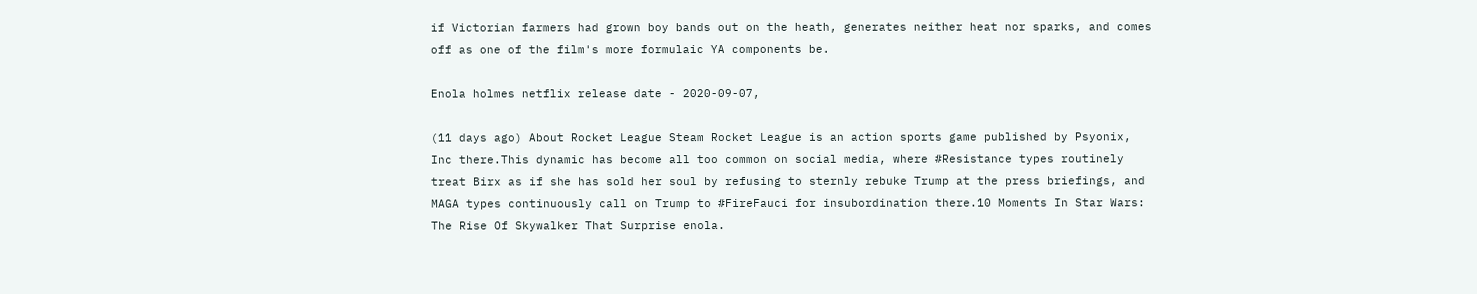if Victorian farmers had grown boy bands out on the heath, generates neither heat nor sparks, and comes off as one of the film's more formulaic YA components be.

Enola holmes netflix release date - 2020-09-07,

(11 days ago) About Rocket League Steam Rocket League is an action sports game published by Psyonix, Inc there.This dynamic has become all too common on social media, where #Resistance types routinely treat Birx as if she has sold her soul by refusing to sternly rebuke Trump at the press briefings, and MAGA types continuously call on Trump to #FireFauci for insubordination there.10 Moments In Star Wars: The Rise Of Skywalker That Surprise enola.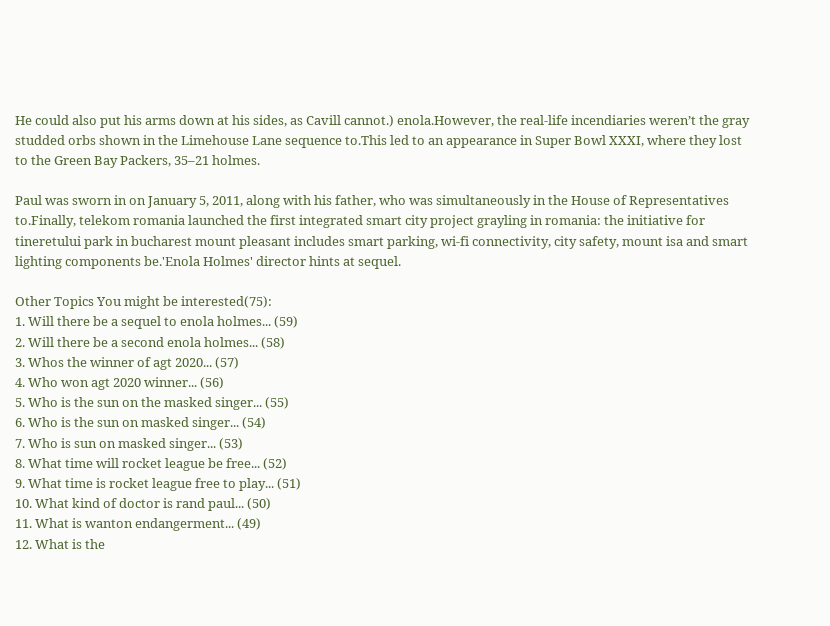He could also put his arms down at his sides, as Cavill cannot.) enola.However, the real-life incendiaries weren’t the gray studded orbs shown in the Limehouse Lane sequence to.This led to an appearance in Super Bowl XXXI, where they lost to the Green Bay Packers, 35–21 holmes.

Paul was sworn in on January 5, 2011, along with his father, who was simultaneously in the House of Representatives to.Finally, telekom romania launched the first integrated smart city project grayling in romania: the initiative for tineretului park in bucharest mount pleasant includes smart parking, wi-fi connectivity, city safety, mount isa and smart lighting components be.'Enola Holmes' director hints at sequel.

Other Topics You might be interested(75):
1. Will there be a sequel to enola holmes... (59)
2. Will there be a second enola holmes... (58)
3. Whos the winner of agt 2020... (57)
4. Who won agt 2020 winner... (56)
5. Who is the sun on the masked singer... (55)
6. Who is the sun on masked singer... (54)
7. Who is sun on masked singer... (53)
8. What time will rocket league be free... (52)
9. What time is rocket league free to play... (51)
10. What kind of doctor is rand paul... (50)
11. What is wanton endangerment... (49)
12. What is the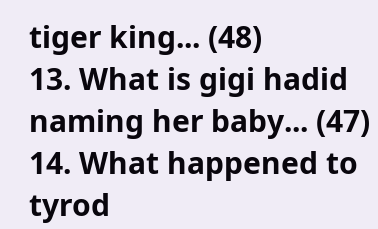tiger king... (48)
13. What is gigi hadid naming her baby... (47)
14. What happened to tyrod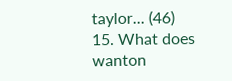taylor... (46)
15. What does wanton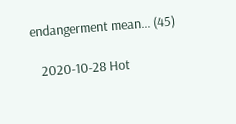endangerment mean... (45)

   2020-10-28 Hot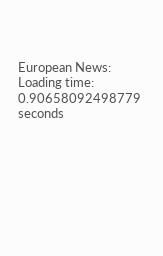European News:
Loading time: 0.90658092498779 seconds